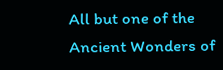All but one of the Ancient Wonders of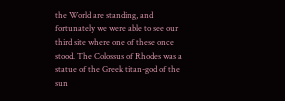the World are standing, and fortunately we were able to see our third site where one of these once stood. The Colossus of Rhodes was a statue of the Greek titan-god of the sun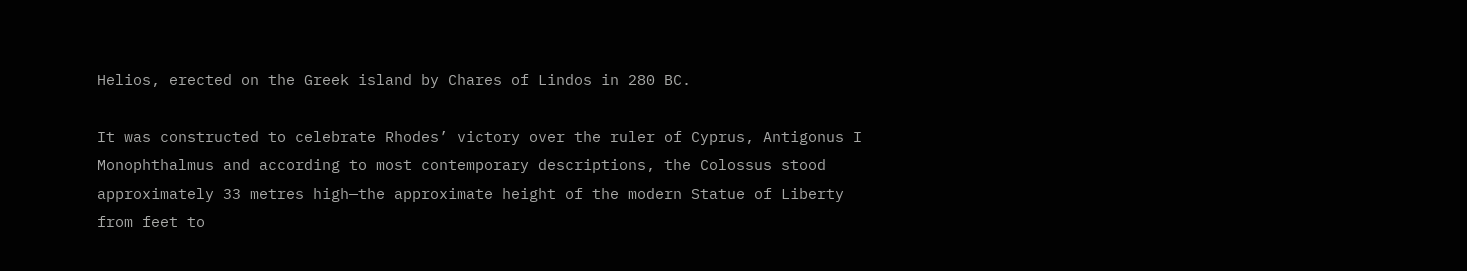Helios, erected on the Greek island by Chares of Lindos in 280 BC.

It was constructed to celebrate Rhodes’ victory over the ruler of Cyprus, Antigonus I Monophthalmus and according to most contemporary descriptions, the Colossus stood approximately 33 metres high—the approximate height of the modern Statue of Liberty from feet to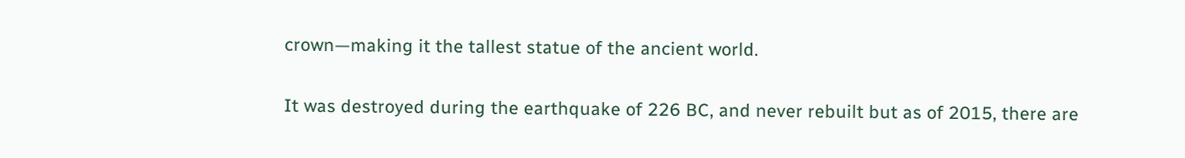crown—making it the tallest statue of the ancient world.

It was destroyed during the earthquake of 226 BC, and never rebuilt but as of 2015, there are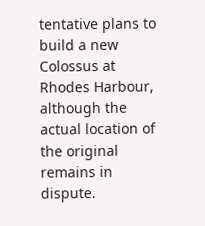tentative plans to build a new Colossus at Rhodes Harbour, although the actual location of the original remains in dispute.